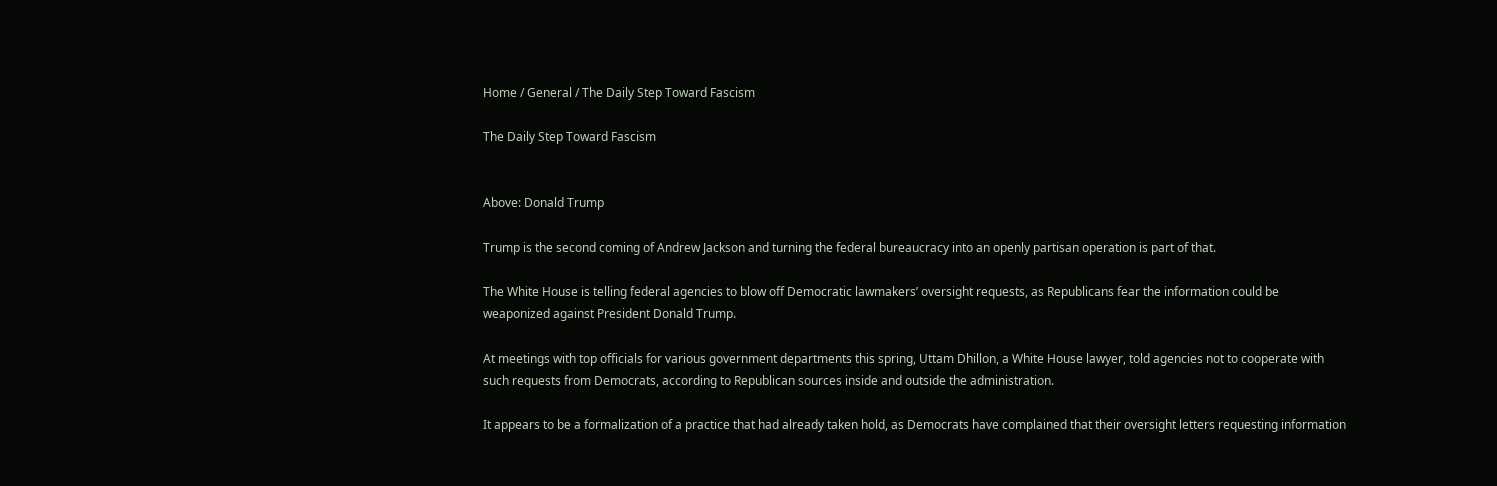Home / General / The Daily Step Toward Fascism

The Daily Step Toward Fascism


Above: Donald Trump

Trump is the second coming of Andrew Jackson and turning the federal bureaucracy into an openly partisan operation is part of that.

The White House is telling federal agencies to blow off Democratic lawmakers’ oversight requests, as Republicans fear the information could be weaponized against President Donald Trump.

At meetings with top officials for various government departments this spring, Uttam Dhillon, a White House lawyer, told agencies not to cooperate with such requests from Democrats, according to Republican sources inside and outside the administration.

It appears to be a formalization of a practice that had already taken hold, as Democrats have complained that their oversight letters requesting information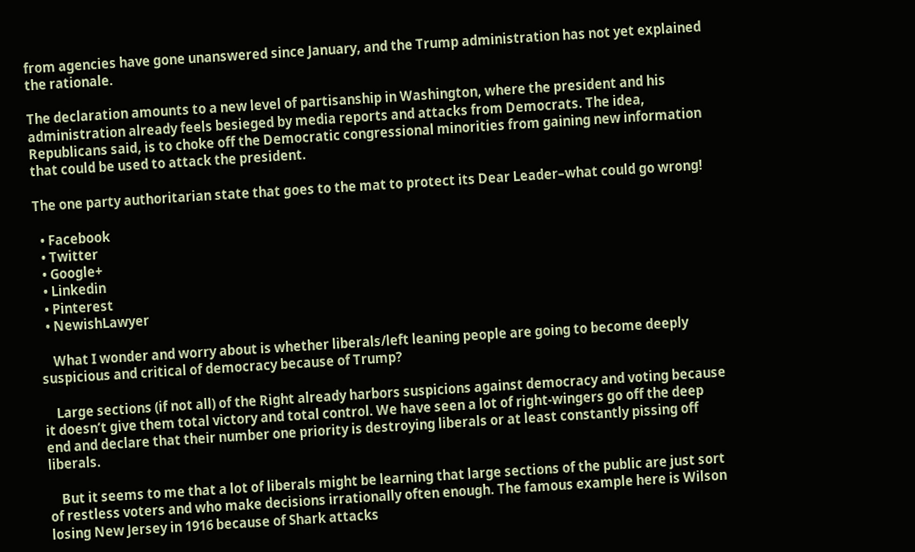from agencies have gone unanswered since January, and the Trump administration has not yet explained the rationale.

The declaration amounts to a new level of partisanship in Washington, where the president and his administration already feels besieged by media reports and attacks from Democrats. The idea, Republicans said, is to choke off the Democratic congressional minorities from gaining new information that could be used to attack the president.

The one party authoritarian state that goes to the mat to protect its Dear Leader–what could go wrong!

  • Facebook
  • Twitter
  • Google+
  • Linkedin
  • Pinterest
  • NewishLawyer

    What I wonder and worry about is whether liberals/left leaning people are going to become deeply suspicious and critical of democracy because of Trump?

    Large sections (if not all) of the Right already harbors suspicions against democracy and voting because it doesn’t give them total victory and total control. We have seen a lot of right-wingers go off the deep end and declare that their number one priority is destroying liberals or at least constantly pissing off liberals.

    But it seems to me that a lot of liberals might be learning that large sections of the public are just sort of restless voters and who make decisions irrationally often enough. The famous example here is Wilson losing New Jersey in 1916 because of Shark attacks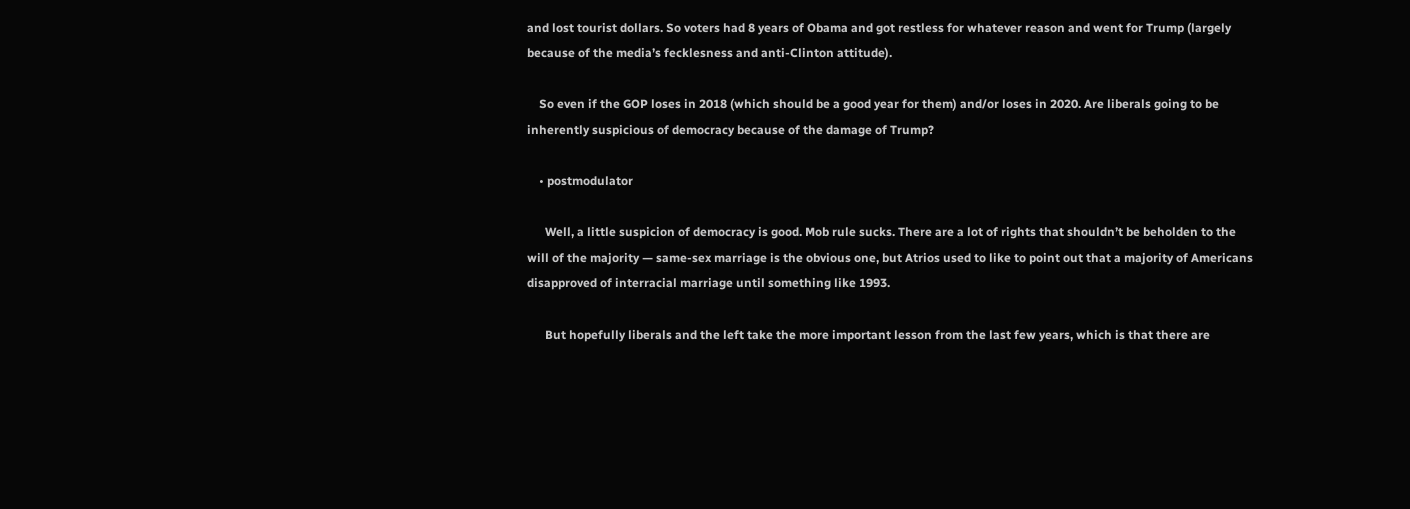and lost tourist dollars. So voters had 8 years of Obama and got restless for whatever reason and went for Trump (largely because of the media’s fecklesness and anti-Clinton attitude).

    So even if the GOP loses in 2018 (which should be a good year for them) and/or loses in 2020. Are liberals going to be inherently suspicious of democracy because of the damage of Trump?

    • postmodulator

      Well, a little suspicion of democracy is good. Mob rule sucks. There are a lot of rights that shouldn’t be beholden to the will of the majority — same-sex marriage is the obvious one, but Atrios used to like to point out that a majority of Americans disapproved of interracial marriage until something like 1993.

      But hopefully liberals and the left take the more important lesson from the last few years, which is that there are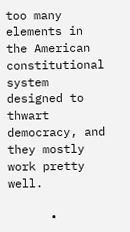too many elements in the American constitutional system designed to thwart democracy, and they mostly work pretty well.

      •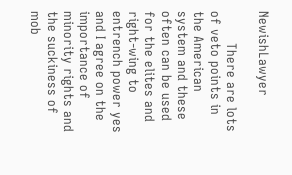NewishLawyer

        There are lots of veto points in the American system and these often can be used for the elites and right-wing to entrench power yes and I agree on the importance of minority rights and the suckiness of mob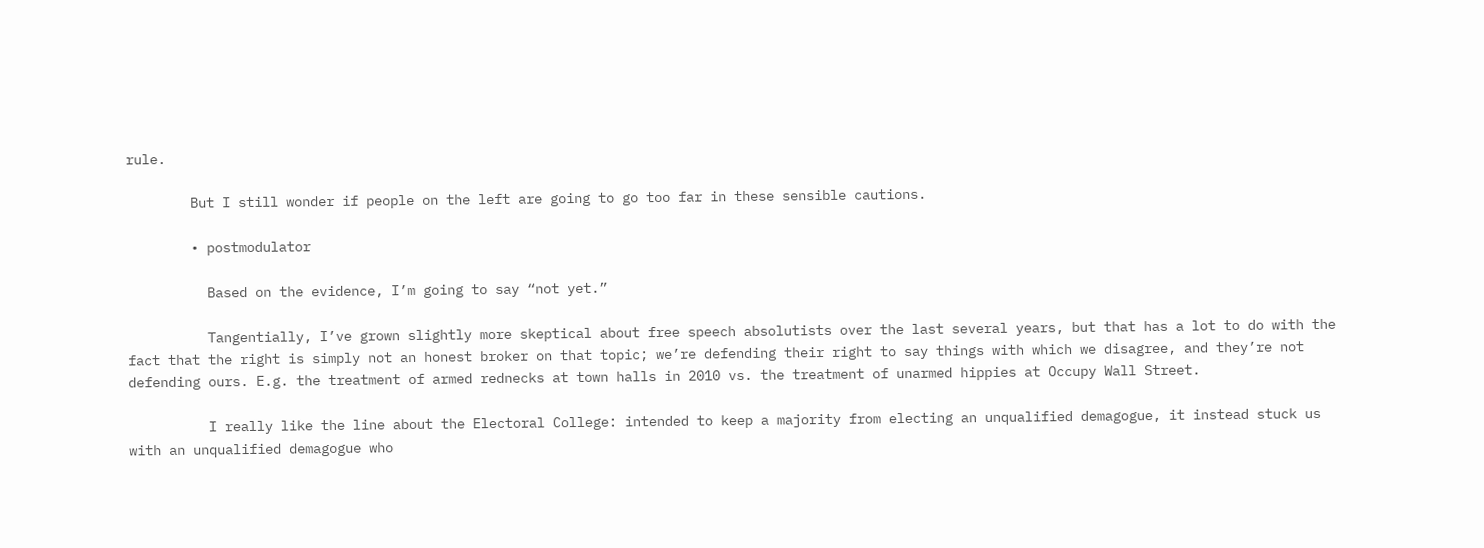rule.

        But I still wonder if people on the left are going to go too far in these sensible cautions.

        • postmodulator

          Based on the evidence, I’m going to say “not yet.”

          Tangentially, I’ve grown slightly more skeptical about free speech absolutists over the last several years, but that has a lot to do with the fact that the right is simply not an honest broker on that topic; we’re defending their right to say things with which we disagree, and they’re not defending ours. E.g. the treatment of armed rednecks at town halls in 2010 vs. the treatment of unarmed hippies at Occupy Wall Street.

          I really like the line about the Electoral College: intended to keep a majority from electing an unqualified demagogue, it instead stuck us with an unqualified demagogue who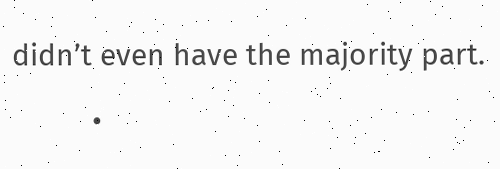didn’t even have the majority part.

          •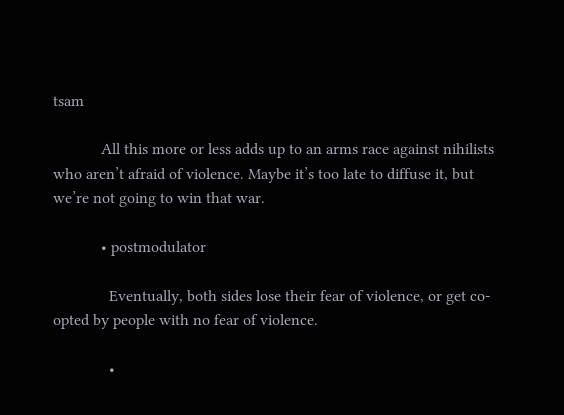tsam

            All this more or less adds up to an arms race against nihilists who aren’t afraid of violence. Maybe it’s too late to diffuse it, but we’re not going to win that war.

            • postmodulator

              Eventually, both sides lose their fear of violence, or get co-opted by people with no fear of violence.

              •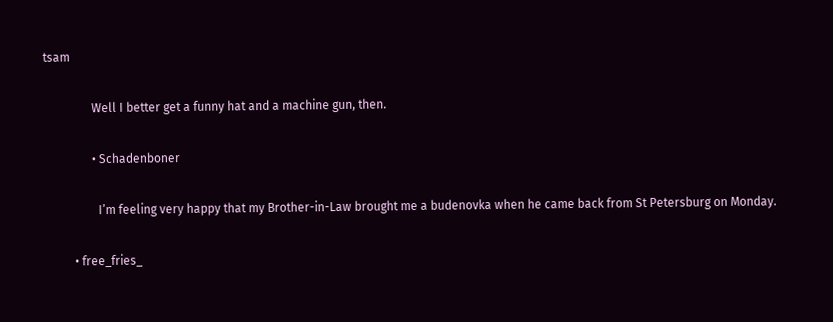tsam

                Well I better get a funny hat and a machine gun, then.

                • Schadenboner

                  I’m feeling very happy that my Brother-in-Law brought me a budenovka when he came back from St Petersburg on Monday.

          • free_fries_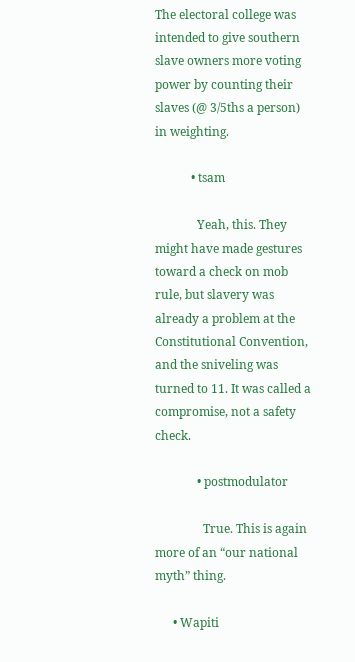The electoral college was intended to give southern slave owners more voting power by counting their slaves (@ 3/5ths a person) in weighting.

            • tsam

              Yeah, this. They might have made gestures toward a check on mob rule, but slavery was already a problem at the Constitutional Convention, and the sniveling was turned to 11. It was called a compromise, not a safety check.

              • postmodulator

                True. This is again more of an “our national myth” thing.

      • Wapiti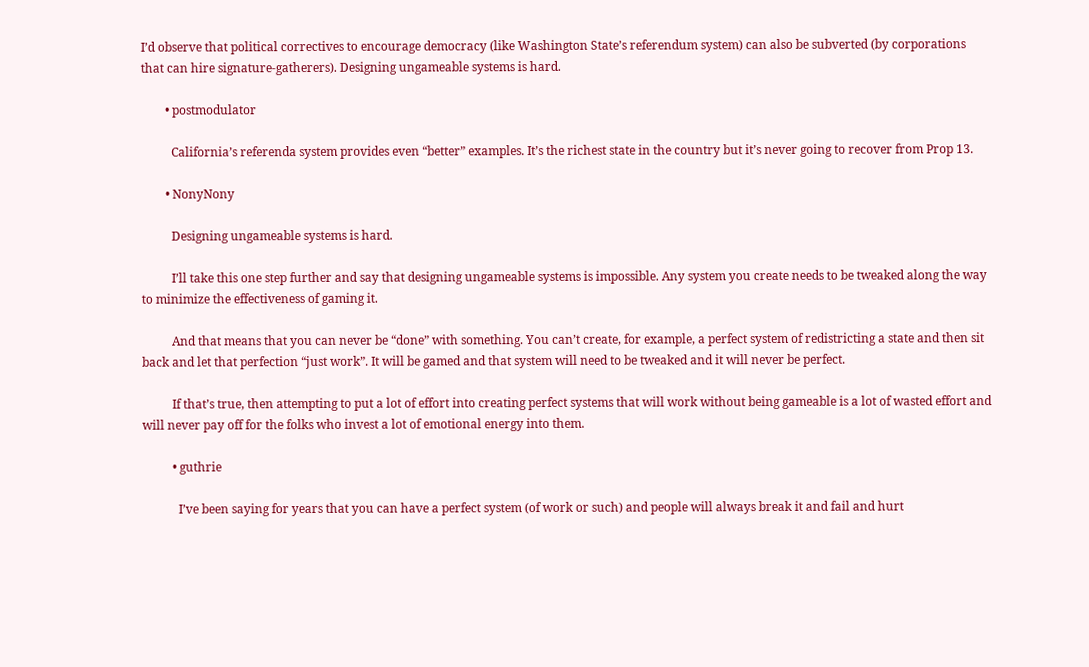I’d observe that political correctives to encourage democracy (like Washington State’s referendum system) can also be subverted (by corporations that can hire signature-gatherers). Designing ungameable systems is hard.

        • postmodulator

          California’s referenda system provides even “better” examples. It’s the richest state in the country but it’s never going to recover from Prop 13.

        • NonyNony

          Designing ungameable systems is hard.

          I’ll take this one step further and say that designing ungameable systems is impossible. Any system you create needs to be tweaked along the way to minimize the effectiveness of gaming it.

          And that means that you can never be “done” with something. You can’t create, for example, a perfect system of redistricting a state and then sit back and let that perfection “just work”. It will be gamed and that system will need to be tweaked and it will never be perfect.

          If that’s true, then attempting to put a lot of effort into creating perfect systems that will work without being gameable is a lot of wasted effort and will never pay off for the folks who invest a lot of emotional energy into them.

          • guthrie

            I’ve been saying for years that you can have a perfect system (of work or such) and people will always break it and fail and hurt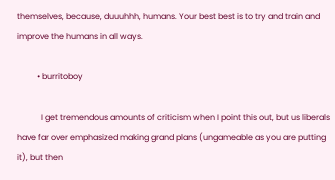themselves, because, duuuhhh, humans. Your best best is to try and train and improve the humans in all ways.

          • burritoboy

            I get tremendous amounts of criticism when I point this out, but us liberals have far over emphasized making grand plans (ungameable as you are putting it), but then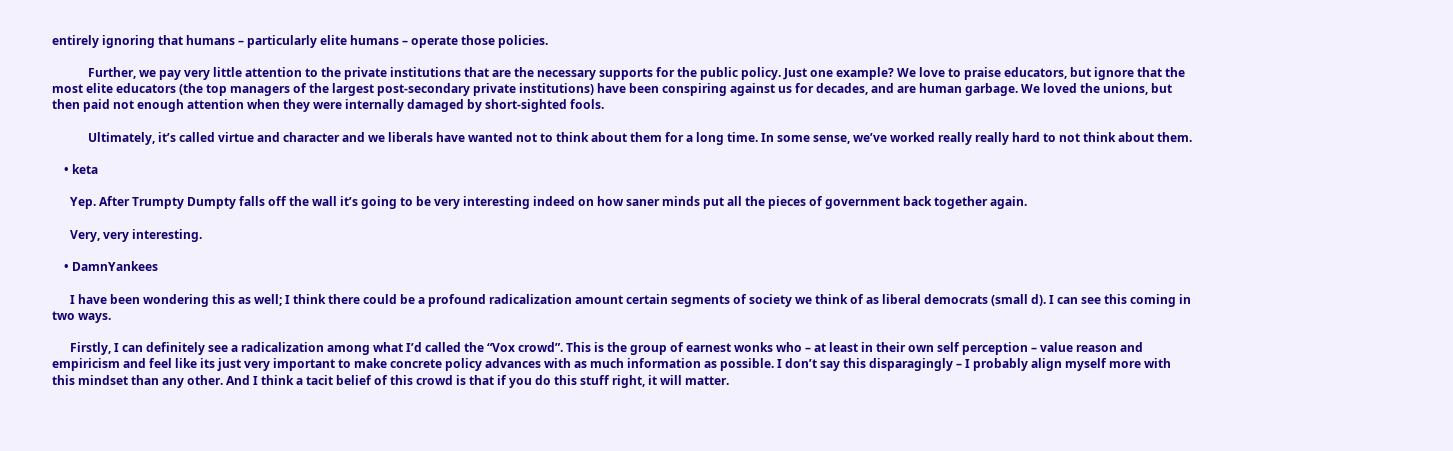entirely ignoring that humans – particularly elite humans – operate those policies.

            Further, we pay very little attention to the private institutions that are the necessary supports for the public policy. Just one example? We love to praise educators, but ignore that the most elite educators (the top managers of the largest post-secondary private institutions) have been conspiring against us for decades, and are human garbage. We loved the unions, but then paid not enough attention when they were internally damaged by short-sighted fools.

            Ultimately, it’s called virtue and character and we liberals have wanted not to think about them for a long time. In some sense, we’ve worked really really hard to not think about them.

    • keta

      Yep. After Trumpty Dumpty falls off the wall it’s going to be very interesting indeed on how saner minds put all the pieces of government back together again.

      Very, very interesting.

    • DamnYankees

      I have been wondering this as well; I think there could be a profound radicalization amount certain segments of society we think of as liberal democrats (small d). I can see this coming in two ways.

      Firstly, I can definitely see a radicalization among what I’d called the “Vox crowd”. This is the group of earnest wonks who – at least in their own self perception – value reason and empiricism and feel like its just very important to make concrete policy advances with as much information as possible. I don’t say this disparagingly – I probably align myself more with this mindset than any other. And I think a tacit belief of this crowd is that if you do this stuff right, it will matter.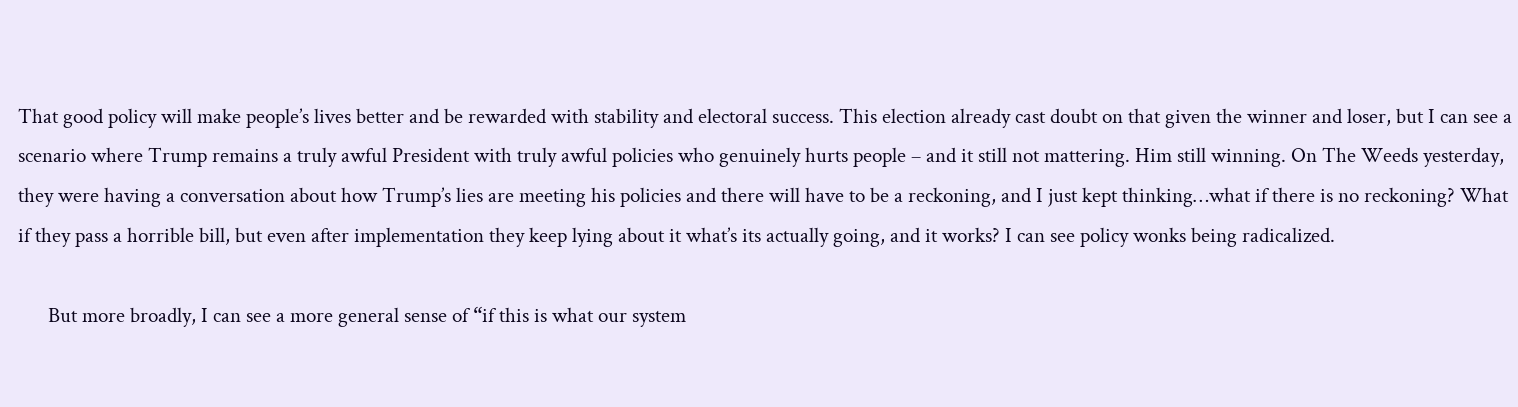That good policy will make people’s lives better and be rewarded with stability and electoral success. This election already cast doubt on that given the winner and loser, but I can see a scenario where Trump remains a truly awful President with truly awful policies who genuinely hurts people – and it still not mattering. Him still winning. On The Weeds yesterday, they were having a conversation about how Trump’s lies are meeting his policies and there will have to be a reckoning, and I just kept thinking…what if there is no reckoning? What if they pass a horrible bill, but even after implementation they keep lying about it what’s its actually going, and it works? I can see policy wonks being radicalized.

      But more broadly, I can see a more general sense of “if this is what our system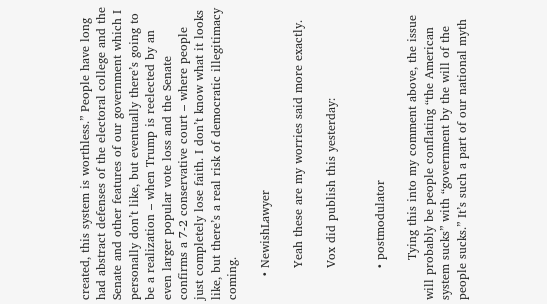created, this system is worthless.” People have long had abstract defenses of the electoral college and the Senate and other features of our government which I personally don’t like, but eventually there’s going to be a realization – when Trump is reelected by an even larger popular vote loss and the Senate confirms a 7-2 conservative court – where people just completely lose faith. I don’t know what it looks like, but there’s a real risk of democratic illegitimacy coming.

      • NewishLawyer

        Yeah these are my worries said more exactly.

        Vox did publish this yesterday:


        • postmodulator

          Tying this into my comment above, the issue will probably be people conflating “the American system sucks” with “government by the will of the people sucks.” It’s such a part of our national myth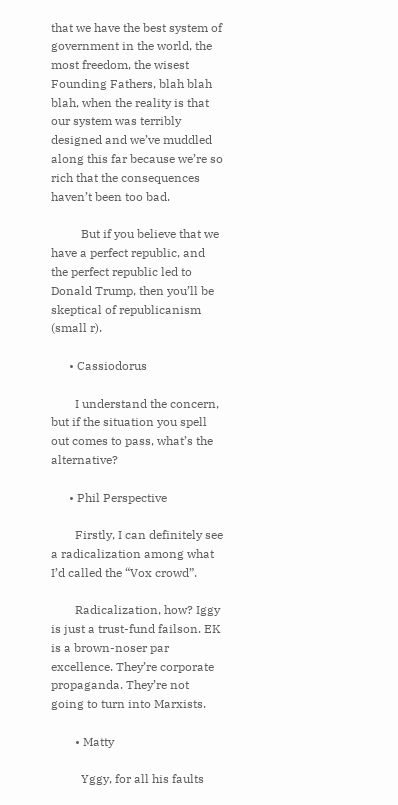that we have the best system of government in the world, the most freedom, the wisest Founding Fathers, blah blah blah, when the reality is that our system was terribly designed and we’ve muddled along this far because we’re so rich that the consequences haven’t been too bad.

          But if you believe that we have a perfect republic, and the perfect republic led to Donald Trump, then you’ll be skeptical of republicanism (small r).

      • Cassiodorus

        I understand the concern, but if the situation you spell out comes to pass, what’s the alternative?

      • Phil Perspective

        Firstly, I can definitely see a radicalization among what I’d called the “Vox crowd”.

        Radicalization, how? Iggy is just a trust-fund failson. EK is a brown-noser par excellence. They’re corporate propaganda. They’re not going to turn into Marxists.

        • Matty

          Yggy, for all his faults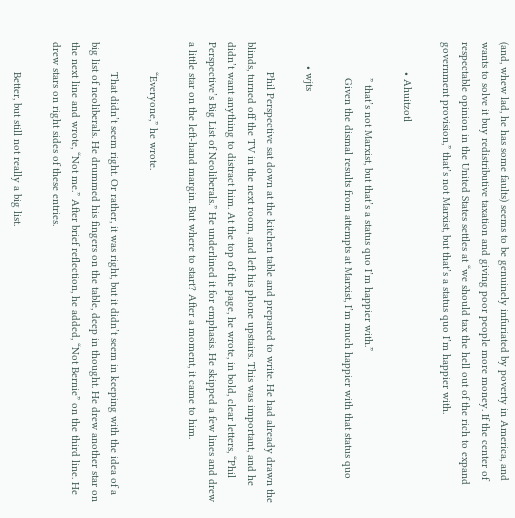(and, whew lad, he has some faults) seems to be genuinely infuriated by poverty in America, and wants to solve it buy redistributive taxation and giving poor people more money. If the center of respectable opinion in the United States settles at “we should tax the hell out of the rich to expand government provision,” that’s not Marxist, but that’s a status quo I’m happier with.

          • Ahuitzotl

            ” that’s not Marxist, but that’s a status quo I’m happier with.”
            Given the dismal results from attempts at Marxist, I’m much happier with that status quo

        • wjts

          Phil Perspective sat down at the kitchen table and prepared to write. He had already drawn the blinds, turned off the TV in the next room, and left his phone upstairs. This was important, and he didn’t want anything to distract him. At the top of the page, he wrote, in bold, clear letters, “Phil Perspective’s Big List of Neoliberals.” He underlined it for emphasis. He skipped a few lines and drew a little star on the left-hand margin. But where to start? After a moment, it came to him.

          “Everyone,” he wrote.

          That didn’t seem right. Or rather, it was right, but it didn’t seem in keeping with the idea of a big list of neoliberals. He drummed his fingers on the table, deep in thought. He drew another star on the next line and wrote, “Not me.” After brief reflection, he added, “Not Bernie” on the third line. He drew stars on right sides of these entries.

          Better, but still not really a big list.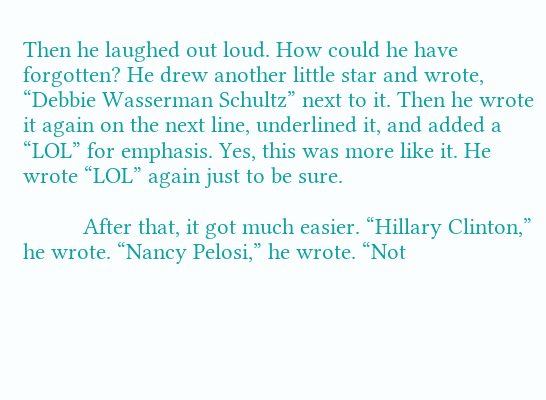Then he laughed out loud. How could he have forgotten? He drew another little star and wrote, “Debbie Wasserman Schultz” next to it. Then he wrote it again on the next line, underlined it, and added a “LOL” for emphasis. Yes, this was more like it. He wrote “LOL” again just to be sure.

          After that, it got much easier. “Hillary Clinton,” he wrote. “Nancy Pelosi,” he wrote. “Not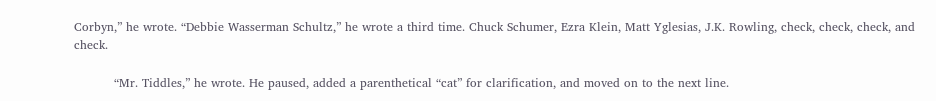Corbyn,” he wrote. “Debbie Wasserman Schultz,” he wrote a third time. Chuck Schumer, Ezra Klein, Matt Yglesias, J.K. Rowling, check, check, check, and check.

          “Mr. Tiddles,” he wrote. He paused, added a parenthetical “cat” for clarification, and moved on to the next line.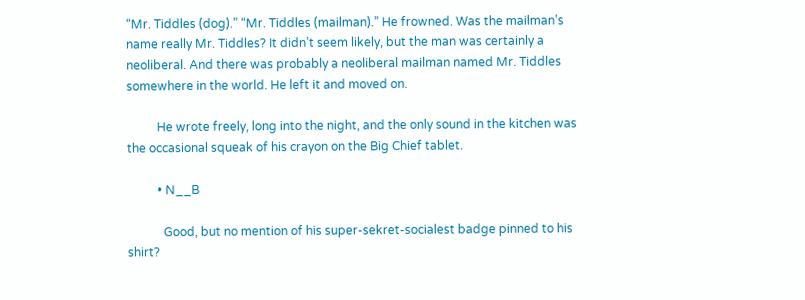“Mr. Tiddles (dog).” “Mr. Tiddles (mailman).” He frowned. Was the mailman’s name really Mr. Tiddles? It didn’t seem likely, but the man was certainly a neoliberal. And there was probably a neoliberal mailman named Mr. Tiddles somewhere in the world. He left it and moved on.

          He wrote freely, long into the night, and the only sound in the kitchen was the occasional squeak of his crayon on the Big Chief tablet.

          • N__B

            Good, but no mention of his super-sekret-socialest badge pinned to his shirt?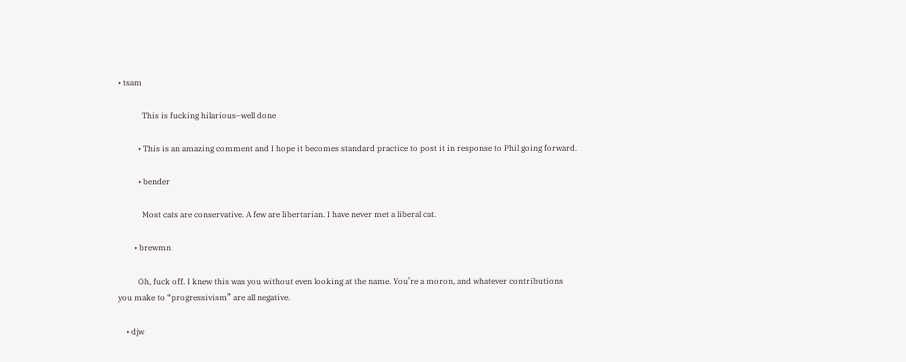• tsam

            This is fucking hilarious–well done

          • This is an amazing comment and I hope it becomes standard practice to post it in response to Phil going forward.

          • bender

            Most cats are conservative. A few are libertarian. I have never met a liberal cat.

        • brewmn

          Oh, fuck off. I knew this was you without even looking at the name. You’re a moron, and whatever contributions you make to “progressivism” are all negative.

    • djw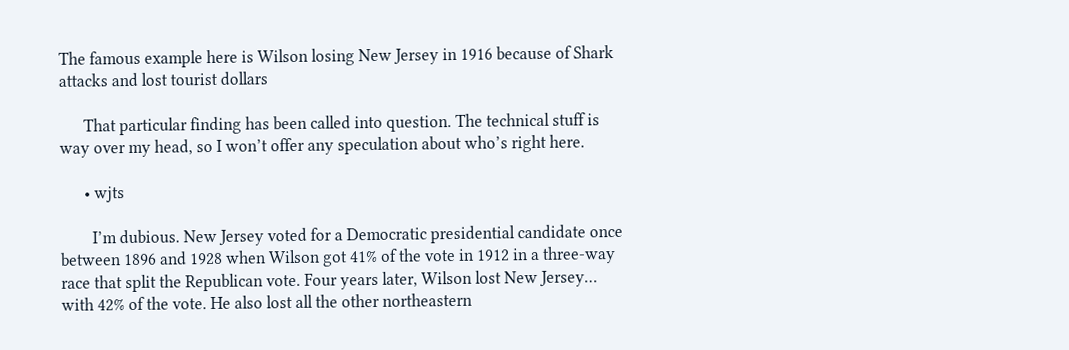The famous example here is Wilson losing New Jersey in 1916 because of Shark attacks and lost tourist dollars

      That particular finding has been called into question. The technical stuff is way over my head, so I won’t offer any speculation about who’s right here.

      • wjts

        I’m dubious. New Jersey voted for a Democratic presidential candidate once between 1896 and 1928 when Wilson got 41% of the vote in 1912 in a three-way race that split the Republican vote. Four years later, Wilson lost New Jersey… with 42% of the vote. He also lost all the other northeastern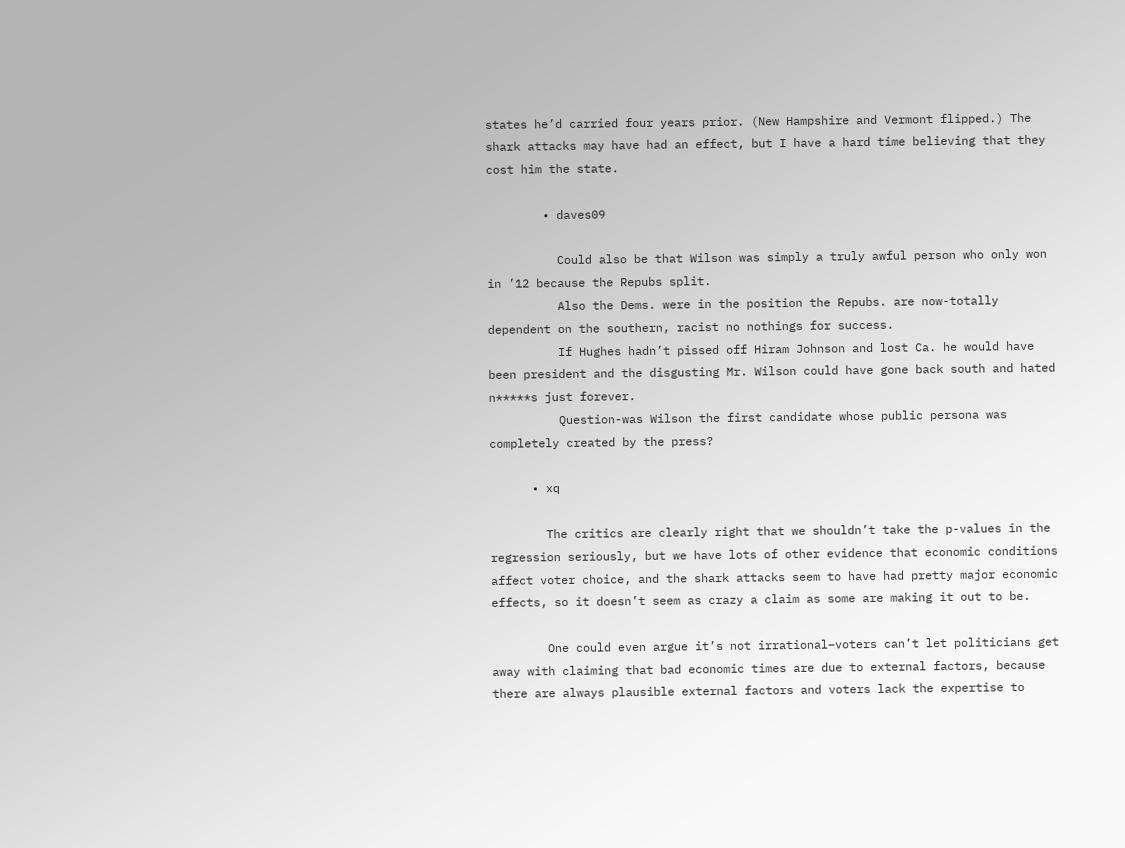states he’d carried four years prior. (New Hampshire and Vermont flipped.) The shark attacks may have had an effect, but I have a hard time believing that they cost him the state.

        • daves09

          Could also be that Wilson was simply a truly awful person who only won in ’12 because the Repubs split.
          Also the Dems. were in the position the Repubs. are now-totally dependent on the southern, racist no nothings for success.
          If Hughes hadn’t pissed off Hiram Johnson and lost Ca. he would have been president and the disgusting Mr. Wilson could have gone back south and hated n*****s just forever.
          Question-was Wilson the first candidate whose public persona was completely created by the press?

      • xq

        The critics are clearly right that we shouldn’t take the p-values in the regression seriously, but we have lots of other evidence that economic conditions affect voter choice, and the shark attacks seem to have had pretty major economic effects, so it doesn’t seem as crazy a claim as some are making it out to be.

        One could even argue it’s not irrational–voters can’t let politicians get away with claiming that bad economic times are due to external factors, because there are always plausible external factors and voters lack the expertise to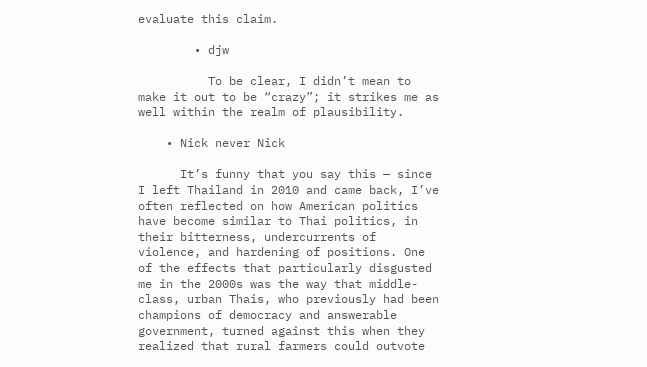evaluate this claim.

        • djw

          To be clear, I didn’t mean to make it out to be “crazy”; it strikes me as well within the realm of plausibility.

    • Nick never Nick

      It’s funny that you say this — since I left Thailand in 2010 and came back, I’ve often reflected on how American politics have become similar to Thai politics, in their bitterness, undercurrents of violence, and hardening of positions. One of the effects that particularly disgusted me in the 2000s was the way that middle-class, urban Thais, who previously had been champions of democracy and answerable government, turned against this when they realized that rural farmers could outvote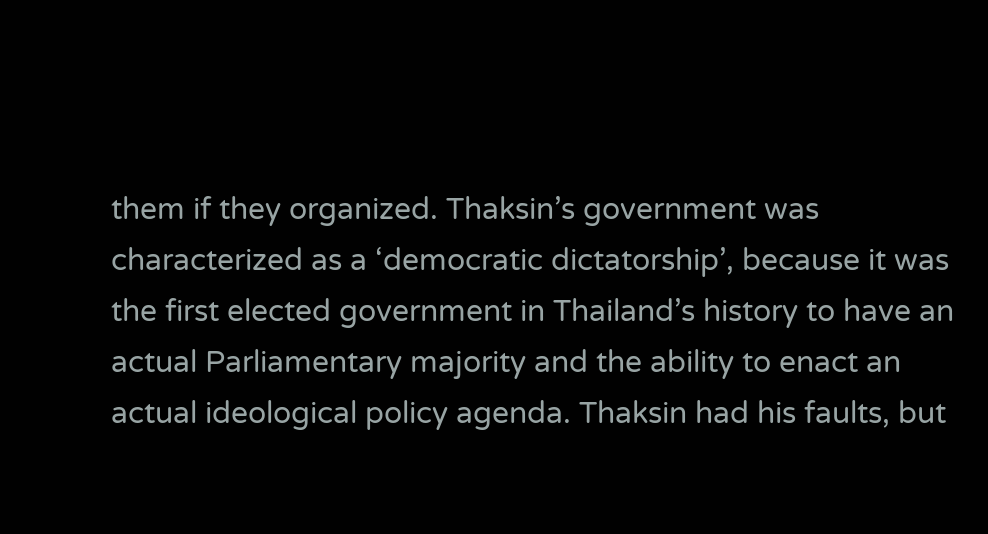them if they organized. Thaksin’s government was characterized as a ‘democratic dictatorship’, because it was the first elected government in Thailand’s history to have an actual Parliamentary majority and the ability to enact an actual ideological policy agenda. Thaksin had his faults, but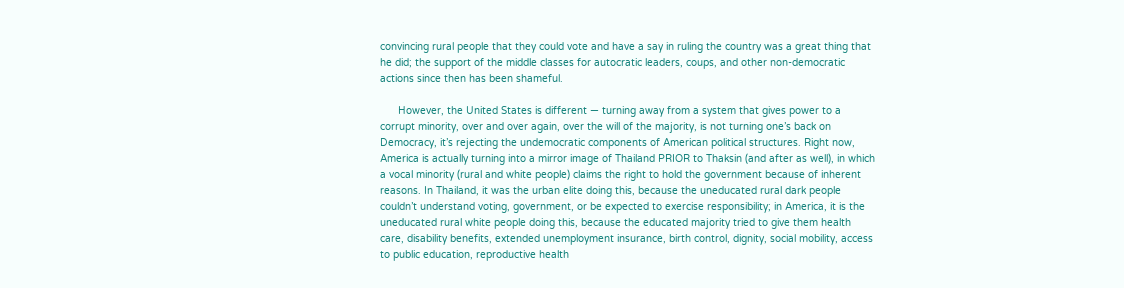convincing rural people that they could vote and have a say in ruling the country was a great thing that he did; the support of the middle classes for autocratic leaders, coups, and other non-democratic actions since then has been shameful.

      However, the United States is different — turning away from a system that gives power to a corrupt minority, over and over again, over the will of the majority, is not turning one’s back on Democracy, it’s rejecting the undemocratic components of American political structures. Right now, America is actually turning into a mirror image of Thailand PRIOR to Thaksin (and after as well), in which a vocal minority (rural and white people) claims the right to hold the government because of inherent reasons. In Thailand, it was the urban elite doing this, because the uneducated rural dark people couldn’t understand voting, government, or be expected to exercise responsibility; in America, it is the uneducated rural white people doing this, because the educated majority tried to give them health care, disability benefits, extended unemployment insurance, birth control, dignity, social mobility, access to public education, reproductive health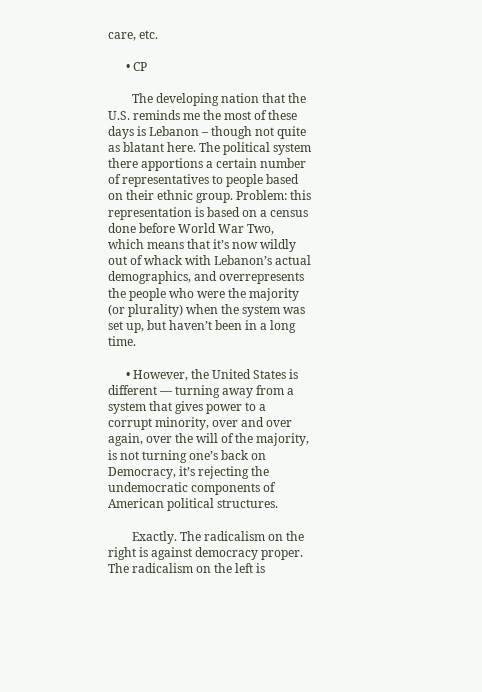care, etc.

      • CP

        The developing nation that the U.S. reminds me the most of these days is Lebanon – though not quite as blatant here. The political system there apportions a certain number of representatives to people based on their ethnic group. Problem: this representation is based on a census done before World War Two, which means that it’s now wildly out of whack with Lebanon’s actual demographics, and overrepresents the people who were the majority (or plurality) when the system was set up, but haven’t been in a long time.

      • However, the United States is different — turning away from a system that gives power to a corrupt minority, over and over again, over the will of the majority, is not turning one’s back on Democracy, it’s rejecting the undemocratic components of American political structures.

        Exactly. The radicalism on the right is against democracy proper. The radicalism on the left is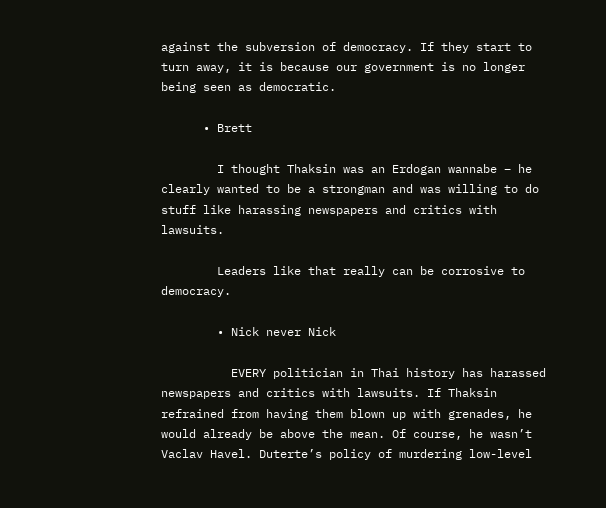against the subversion of democracy. If they start to turn away, it is because our government is no longer being seen as democratic.

      • Brett

        I thought Thaksin was an Erdogan wannabe – he clearly wanted to be a strongman and was willing to do stuff like harassing newspapers and critics with lawsuits.

        Leaders like that really can be corrosive to democracy.

        • Nick never Nick

          EVERY politician in Thai history has harassed newspapers and critics with lawsuits. If Thaksin refrained from having them blown up with grenades, he would already be above the mean. Of course, he wasn’t Vaclav Havel. Duterte’s policy of murdering low-level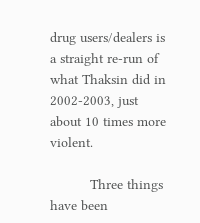drug users/dealers is a straight re-run of what Thaksin did in 2002-2003, just about 10 times more violent.

          Three things have been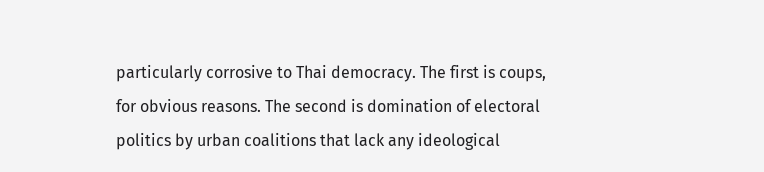particularly corrosive to Thai democracy. The first is coups, for obvious reasons. The second is domination of electoral politics by urban coalitions that lack any ideological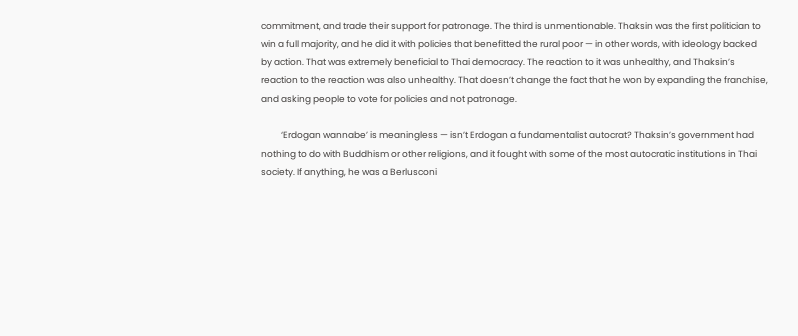commitment, and trade their support for patronage. The third is unmentionable. Thaksin was the first politician to win a full majority, and he did it with policies that benefitted the rural poor — in other words, with ideology backed by action. That was extremely beneficial to Thai democracy. The reaction to it was unhealthy, and Thaksin’s reaction to the reaction was also unhealthy. That doesn’t change the fact that he won by expanding the franchise, and asking people to vote for policies and not patronage.

          ‘Erdogan wannabe’ is meaningless — isn’t Erdogan a fundamentalist autocrat? Thaksin’s government had nothing to do with Buddhism or other religions, and it fought with some of the most autocratic institutions in Thai society. If anything, he was a Berlusconi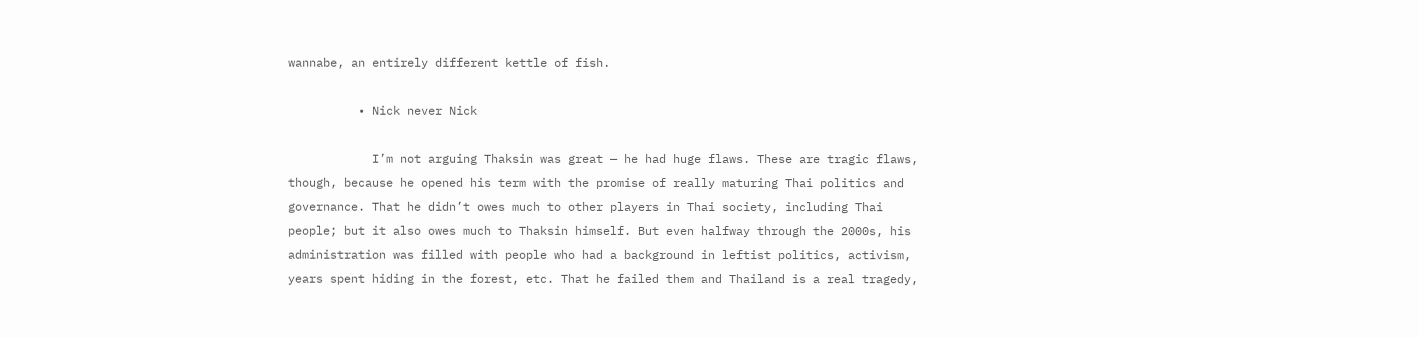wannabe, an entirely different kettle of fish.

          • Nick never Nick

            I’m not arguing Thaksin was great — he had huge flaws. These are tragic flaws, though, because he opened his term with the promise of really maturing Thai politics and governance. That he didn’t owes much to other players in Thai society, including Thai people; but it also owes much to Thaksin himself. But even halfway through the 2000s, his administration was filled with people who had a background in leftist politics, activism, years spent hiding in the forest, etc. That he failed them and Thailand is a real tragedy,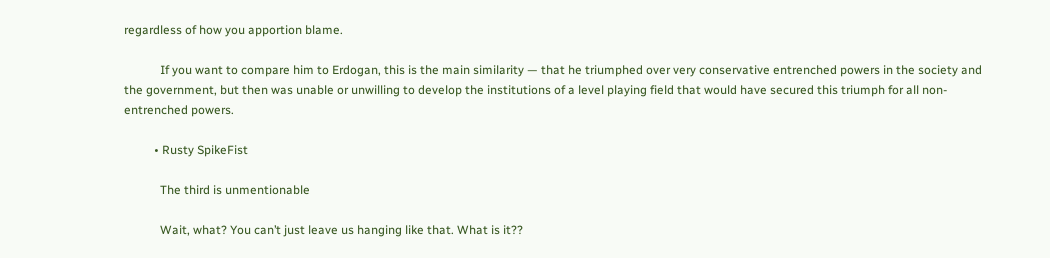regardless of how you apportion blame.

            If you want to compare him to Erdogan, this is the main similarity — that he triumphed over very conservative entrenched powers in the society and the government, but then was unable or unwilling to develop the institutions of a level playing field that would have secured this triumph for all non-entrenched powers.

          • Rusty SpikeFist

            The third is unmentionable

            Wait, what? You can’t just leave us hanging like that. What is it??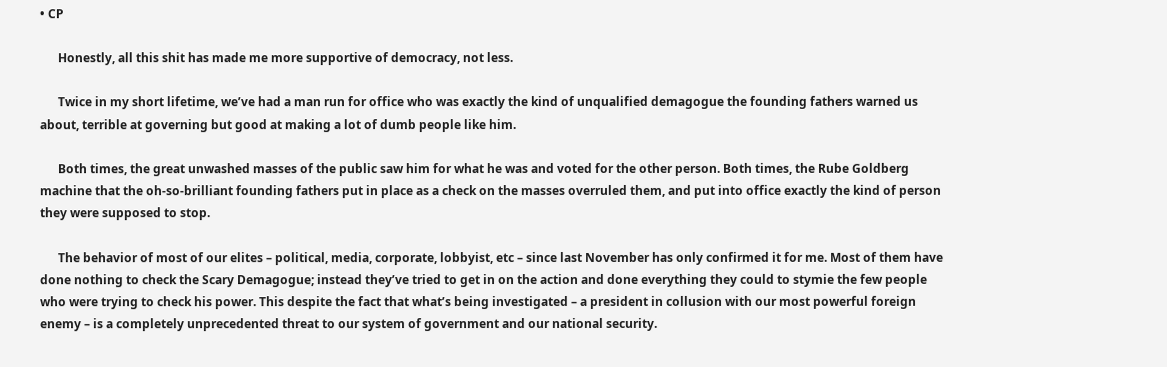• CP

      Honestly, all this shit has made me more supportive of democracy, not less.

      Twice in my short lifetime, we’ve had a man run for office who was exactly the kind of unqualified demagogue the founding fathers warned us about, terrible at governing but good at making a lot of dumb people like him.

      Both times, the great unwashed masses of the public saw him for what he was and voted for the other person. Both times, the Rube Goldberg machine that the oh-so-brilliant founding fathers put in place as a check on the masses overruled them, and put into office exactly the kind of person they were supposed to stop.

      The behavior of most of our elites – political, media, corporate, lobbyist, etc – since last November has only confirmed it for me. Most of them have done nothing to check the Scary Demagogue; instead they’ve tried to get in on the action and done everything they could to stymie the few people who were trying to check his power. This despite the fact that what’s being investigated – a president in collusion with our most powerful foreign enemy – is a completely unprecedented threat to our system of government and our national security.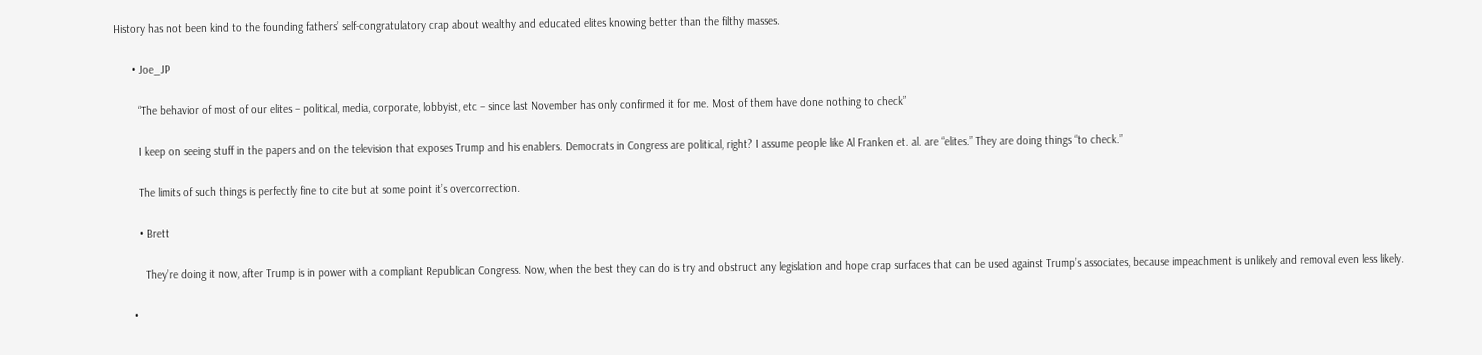History has not been kind to the founding fathers’ self-congratulatory crap about wealthy and educated elites knowing better than the filthy masses.

      • Joe_JP

        “The behavior of most of our elites – political, media, corporate, lobbyist, etc – since last November has only confirmed it for me. Most of them have done nothing to check”

        I keep on seeing stuff in the papers and on the television that exposes Trump and his enablers. Democrats in Congress are political, right? I assume people like Al Franken et. al. are “elites.” They are doing things “to check.”

        The limits of such things is perfectly fine to cite but at some point it’s overcorrection.

        • Brett

          They’re doing it now, after Trump is in power with a compliant Republican Congress. Now, when the best they can do is try and obstruct any legislation and hope crap surfaces that can be used against Trump’s associates, because impeachment is unlikely and removal even less likely.

      •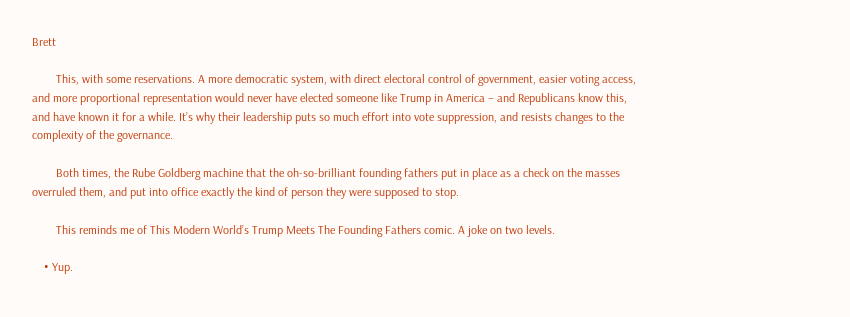Brett

        This, with some reservations. A more democratic system, with direct electoral control of government, easier voting access, and more proportional representation would never have elected someone like Trump in America – and Republicans know this, and have known it for a while. It’s why their leadership puts so much effort into vote suppression, and resists changes to the complexity of the governance.

        Both times, the Rube Goldberg machine that the oh-so-brilliant founding fathers put in place as a check on the masses overruled them, and put into office exactly the kind of person they were supposed to stop.

        This reminds me of This Modern World’s Trump Meets The Founding Fathers comic. A joke on two levels.

    • Yup.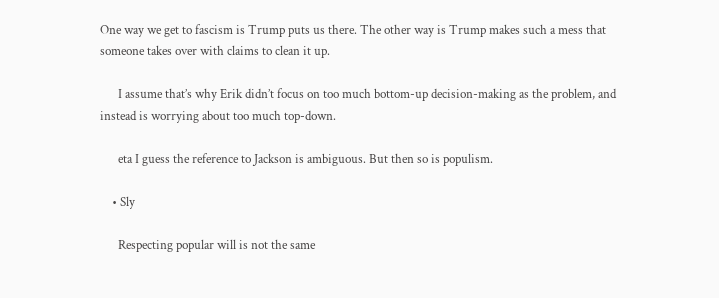One way we get to fascism is Trump puts us there. The other way is Trump makes such a mess that someone takes over with claims to clean it up.

      I assume that’s why Erik didn’t focus on too much bottom-up decision-making as the problem, and instead is worrying about too much top-down.

      eta I guess the reference to Jackson is ambiguous. But then so is populism.

    • Sly

      Respecting popular will is not the same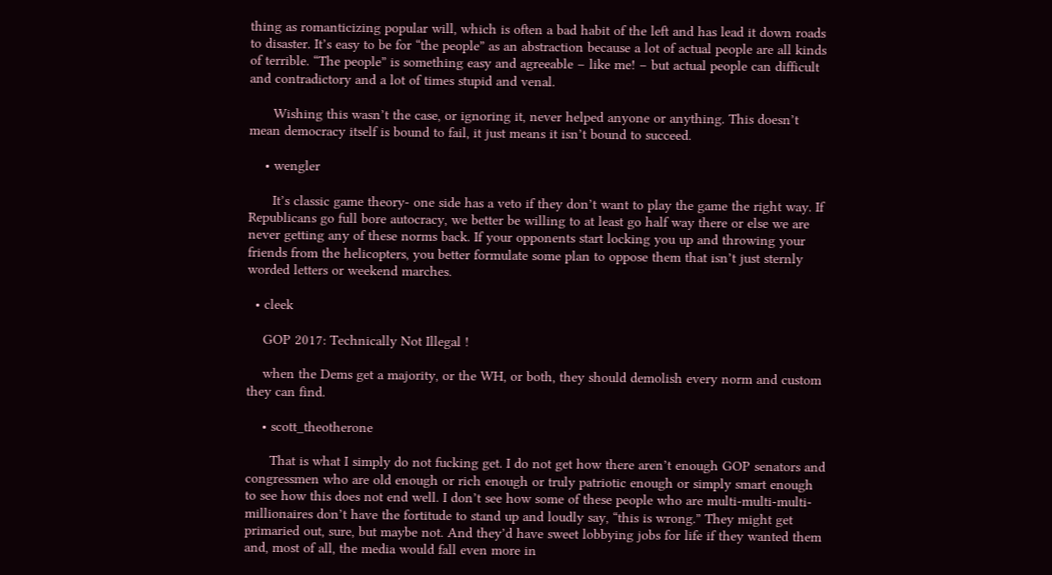thing as romanticizing popular will, which is often a bad habit of the left and has lead it down roads to disaster. It’s easy to be for “the people” as an abstraction because a lot of actual people are all kinds of terrible. “The people” is something easy and agreeable – like me! – but actual people can difficult and contradictory and a lot of times stupid and venal.

      Wishing this wasn’t the case, or ignoring it, never helped anyone or anything. This doesn’t mean democracy itself is bound to fail, it just means it isn’t bound to succeed.

    • wengler

      It’s classic game theory- one side has a veto if they don’t want to play the game the right way. If Republicans go full bore autocracy, we better be willing to at least go half way there or else we are never getting any of these norms back. If your opponents start locking you up and throwing your friends from the helicopters, you better formulate some plan to oppose them that isn’t just sternly worded letters or weekend marches.

  • cleek

    GOP 2017: Technically Not Illegal !

    when the Dems get a majority, or the WH, or both, they should demolish every norm and custom they can find.

    • scott_theotherone

      That is what I simply do not fucking get. I do not get how there aren’t enough GOP senators and congressmen who are old enough or rich enough or truly patriotic enough or simply smart enough to see how this does not end well. I don’t see how some of these people who are multi-multi-multi-millionaires don’t have the fortitude to stand up and loudly say, “this is wrong.” They might get primaried out, sure, but maybe not. And they’d have sweet lobbying jobs for life if they wanted them and, most of all, the media would fall even more in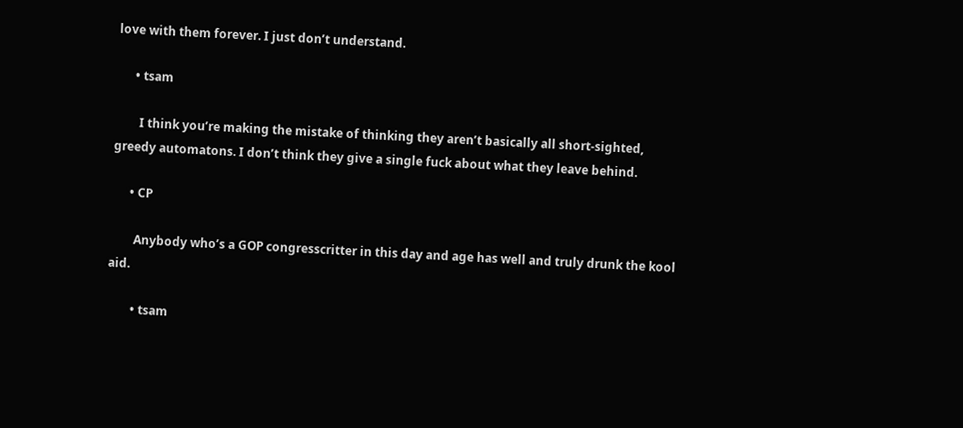love with them forever. I just don’t understand.

      • tsam

        I think you’re making the mistake of thinking they aren’t basically all short-sighted, greedy automatons. I don’t think they give a single fuck about what they leave behind.

      • CP

        Anybody who’s a GOP congresscritter in this day and age has well and truly drunk the kool aid.

        • tsam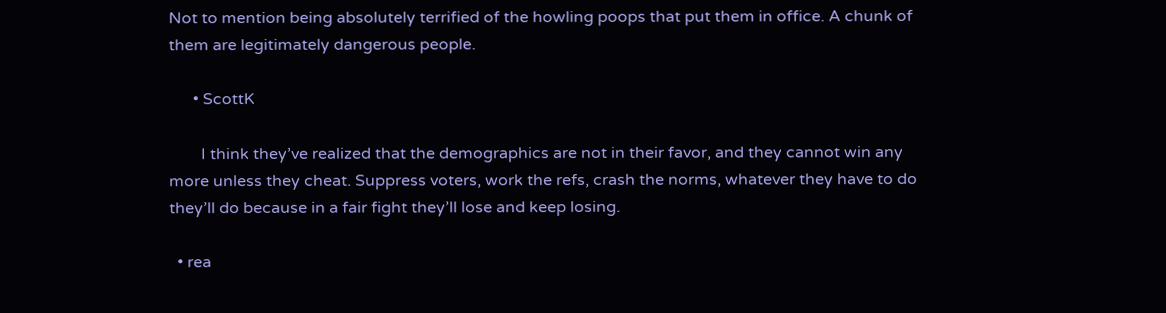Not to mention being absolutely terrified of the howling poops that put them in office. A chunk of them are legitimately dangerous people.

      • ScottK

        I think they’ve realized that the demographics are not in their favor, and they cannot win any more unless they cheat. Suppress voters, work the refs, crash the norms, whatever they have to do they’ll do because in a fair fight they’ll lose and keep losing.

  • rea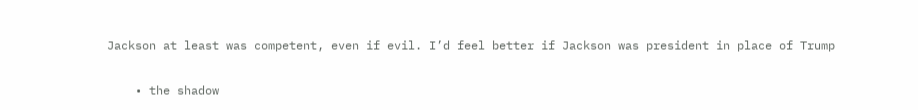Jackson at least was competent, even if evil. I’d feel better if Jackson was president in place of Trump

    • the shadow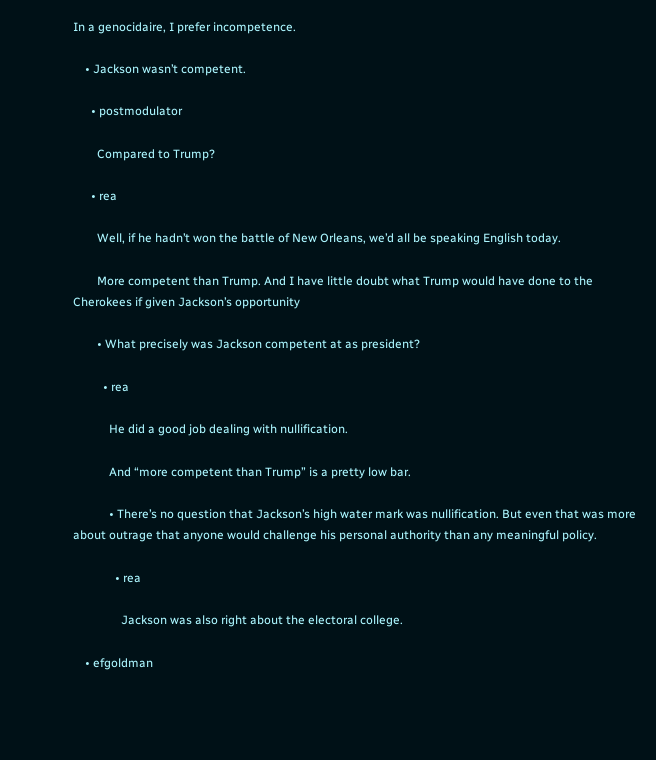In a genocidaire, I prefer incompetence.

    • Jackson wasn’t competent.

      • postmodulator

        Compared to Trump?

      • rea

        Well, if he hadn’t won the battle of New Orleans, we’d all be speaking English today.

        More competent than Trump. And I have little doubt what Trump would have done to the Cherokees if given Jackson’s opportunity

        • What precisely was Jackson competent at as president?

          • rea

            He did a good job dealing with nullification.

            And “more competent than Trump” is a pretty low bar.

            • There’s no question that Jackson’s high water mark was nullification. But even that was more about outrage that anyone would challenge his personal authority than any meaningful policy.

              • rea

                Jackson was also right about the electoral college.

    • efgoldman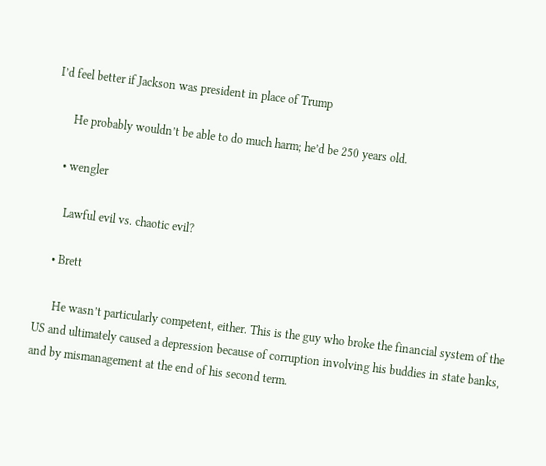I’d feel better if Jackson was president in place of Trump

      He probably wouldn’t be able to do much harm; he’d be 250 years old.

    • wengler

      Lawful evil vs. chaotic evil?

    • Brett

      He wasn’t particularly competent, either. This is the guy who broke the financial system of the US and ultimately caused a depression because of corruption involving his buddies in state banks, and by mismanagement at the end of his second term.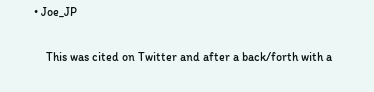• Joe_JP

    This was cited on Twitter and after a back/forth with a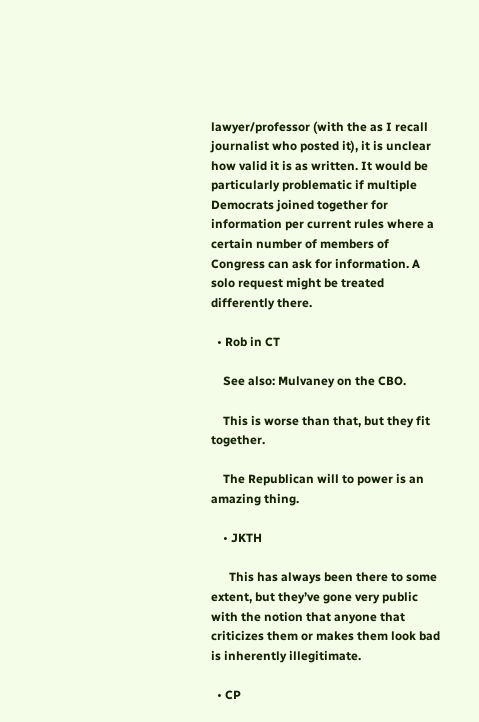lawyer/professor (with the as I recall journalist who posted it), it is unclear how valid it is as written. It would be particularly problematic if multiple Democrats joined together for information per current rules where a certain number of members of Congress can ask for information. A solo request might be treated differently there.

  • Rob in CT

    See also: Mulvaney on the CBO.

    This is worse than that, but they fit together.

    The Republican will to power is an amazing thing.

    • JKTH

      This has always been there to some extent, but they’ve gone very public with the notion that anyone that criticizes them or makes them look bad is inherently illegitimate.

  • CP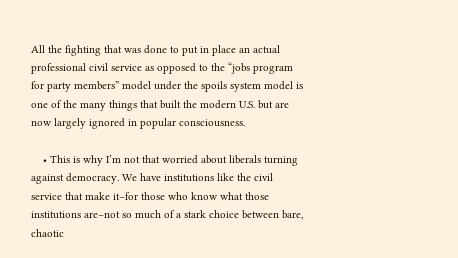All the fighting that was done to put in place an actual professional civil service as opposed to the “jobs program for party members” model under the spoils system model is one of the many things that built the modern U.S. but are now largely ignored in popular consciousness.

    • This is why I’m not that worried about liberals turning against democracy. We have institutions like the civil service that make it–for those who know what those institutions are–not so much of a stark choice between bare, chaotic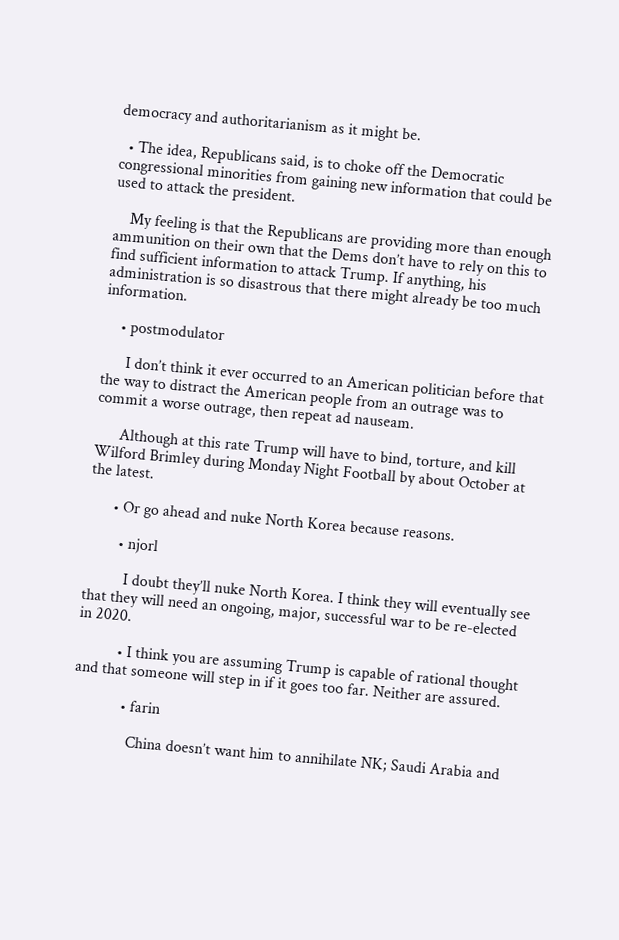democracy and authoritarianism as it might be.

  • The idea, Republicans said, is to choke off the Democratic congressional minorities from gaining new information that could be used to attack the president.

    My feeling is that the Republicans are providing more than enough ammunition on their own that the Dems don’t have to rely on this to find sufficient information to attack Trump. If anything, his administration is so disastrous that there might already be too much information.

    • postmodulator

      I don’t think it ever occurred to an American politician before that the way to distract the American people from an outrage was to commit a worse outrage, then repeat ad nauseam.

      Although at this rate Trump will have to bind, torture, and kill Wilford Brimley during Monday Night Football by about October at the latest.

      • Or go ahead and nuke North Korea because reasons.

        • njorl

          I doubt they’ll nuke North Korea. I think they will eventually see that they will need an ongoing, major, successful war to be re-elected in 2020.

          • I think you are assuming Trump is capable of rational thought and that someone will step in if it goes too far. Neither are assured.

            • farin

              China doesn’t want him to annihilate NK; Saudi Arabia and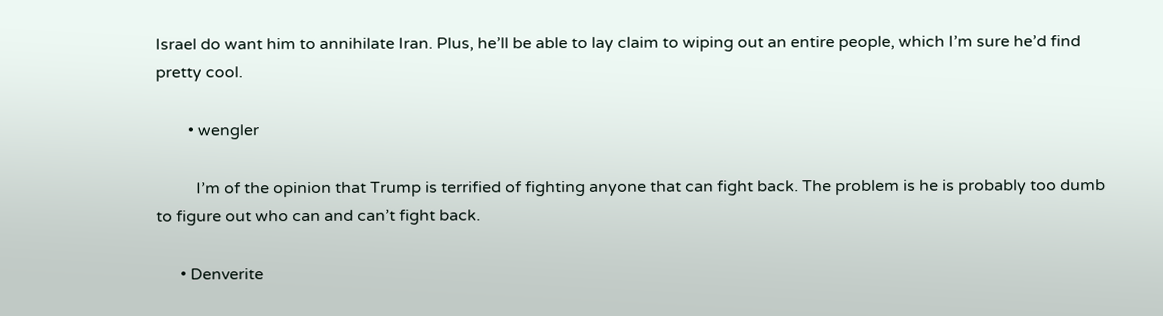Israel do want him to annihilate Iran. Plus, he’ll be able to lay claim to wiping out an entire people, which I’m sure he’d find pretty cool.

        • wengler

          I’m of the opinion that Trump is terrified of fighting anyone that can fight back. The problem is he is probably too dumb to figure out who can and can’t fight back.

      • Denverite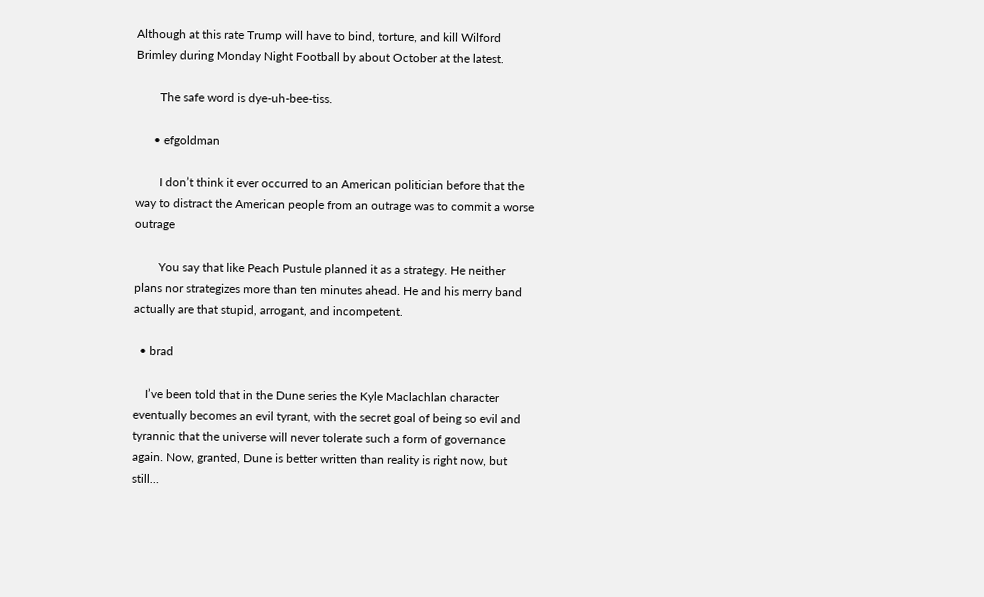Although at this rate Trump will have to bind, torture, and kill Wilford Brimley during Monday Night Football by about October at the latest.

        The safe word is dye-uh-bee-tiss.

      • efgoldman

        I don’t think it ever occurred to an American politician before that the way to distract the American people from an outrage was to commit a worse outrage

        You say that like Peach Pustule planned it as a strategy. He neither plans nor strategizes more than ten minutes ahead. He and his merry band actually are that stupid, arrogant, and incompetent.

  • brad

    I’ve been told that in the Dune series the Kyle Maclachlan character eventually becomes an evil tyrant, with the secret goal of being so evil and tyrannic that the universe will never tolerate such a form of governance again. Now, granted, Dune is better written than reality is right now, but still…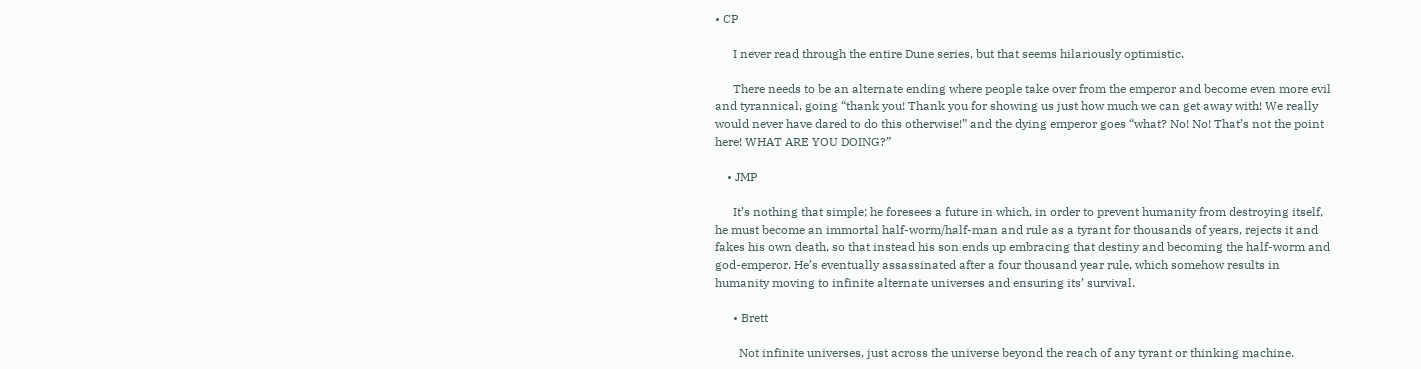• CP

      I never read through the entire Dune series, but that seems hilariously optimistic.

      There needs to be an alternate ending where people take over from the emperor and become even more evil and tyrannical, going “thank you! Thank you for showing us just how much we can get away with! We really would never have dared to do this otherwise!” and the dying emperor goes “what? No! No! That’s not the point here! WHAT ARE YOU DOING?”

    • JMP

      It’s nothing that simple; he foresees a future in which, in order to prevent humanity from destroying itself, he must become an immortal half-worm/half-man and rule as a tyrant for thousands of years, rejects it and fakes his own death, so that instead his son ends up embracing that destiny and becoming the half-worm and god-emperor. He’s eventually assassinated after a four thousand year rule, which somehow results in humanity moving to infinite alternate universes and ensuring its’ survival.

      • Brett

        Not infinite universes, just across the universe beyond the reach of any tyrant or thinking machine.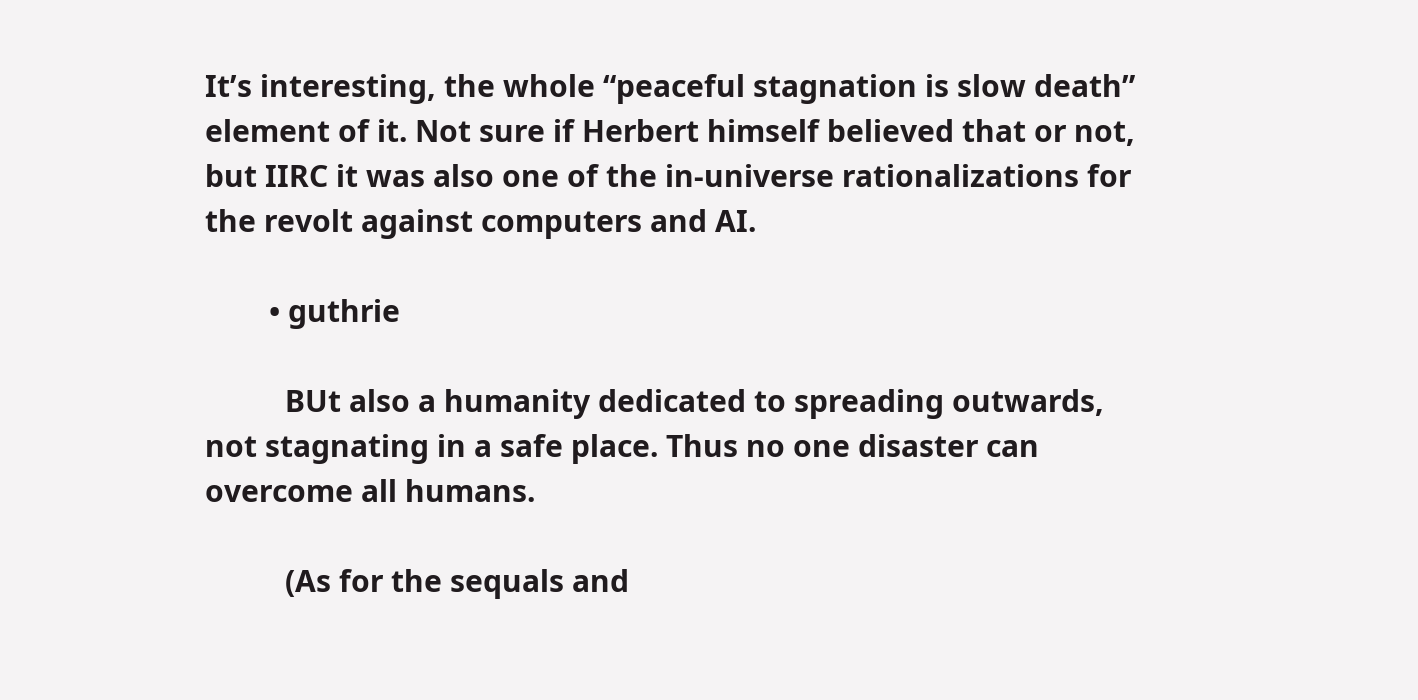It’s interesting, the whole “peaceful stagnation is slow death” element of it. Not sure if Herbert himself believed that or not, but IIRC it was also one of the in-universe rationalizations for the revolt against computers and AI.

        • guthrie

          BUt also a humanity dedicated to spreading outwards, not stagnating in a safe place. Thus no one disaster can overcome all humans.

          (As for the sequals and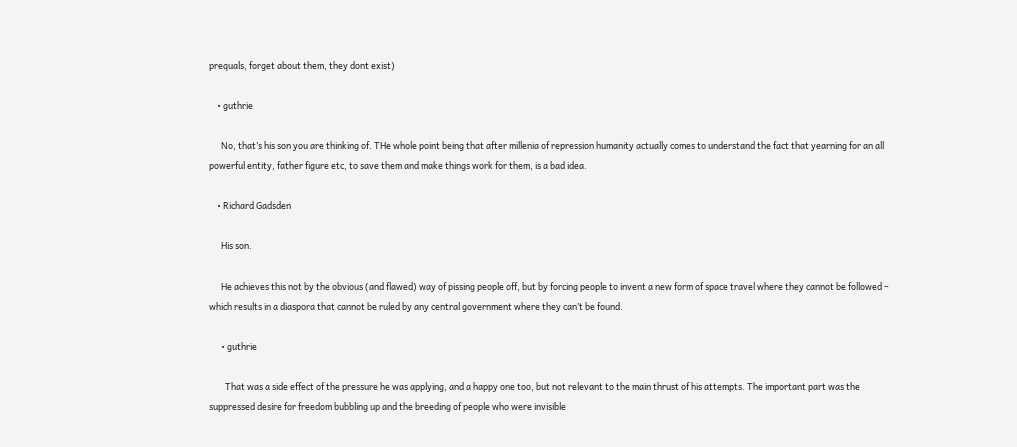prequals, forget about them, they dont exist)

    • guthrie

      No, that’s his son you are thinking of. THe whole point being that after millenia of repression humanity actually comes to understand the fact that yearning for an all powerful entity, father figure etc, to save them and make things work for them, is a bad idea.

    • Richard Gadsden

      His son.

      He achieves this not by the obvious (and flawed) way of pissing people off, but by forcing people to invent a new form of space travel where they cannot be followed – which results in a diaspora that cannot be ruled by any central government where they can’t be found.

      • guthrie

        That was a side effect of the pressure he was applying, and a happy one too, but not relevant to the main thrust of his attempts. The important part was the suppressed desire for freedom bubbling up and the breeding of people who were invisible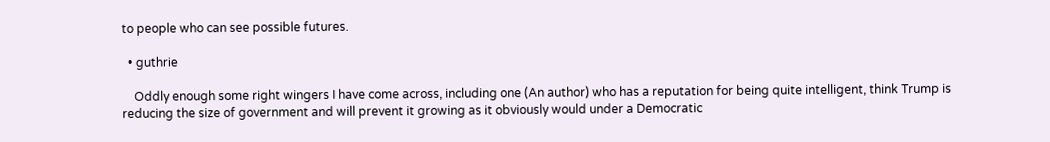to people who can see possible futures.

  • guthrie

    Oddly enough some right wingers I have come across, including one (An author) who has a reputation for being quite intelligent, think Trump is reducing the size of government and will prevent it growing as it obviously would under a Democratic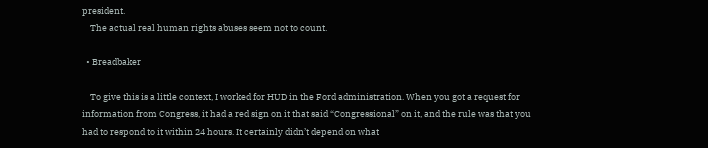president.
    The actual real human rights abuses seem not to count.

  • Breadbaker

    To give this is a little context, I worked for HUD in the Ford administration. When you got a request for information from Congress, it had a red sign on it that said “Congressional” on it, and the rule was that you had to respond to it within 24 hours. It certainly didn’t depend on what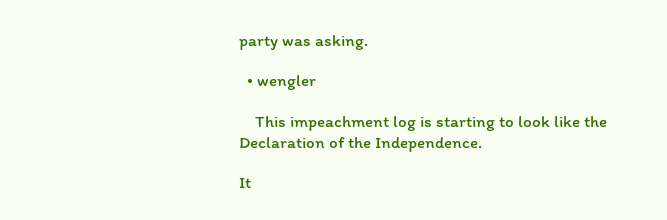party was asking.

  • wengler

    This impeachment log is starting to look like the Declaration of the Independence.

It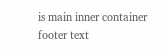is main inner container footer text